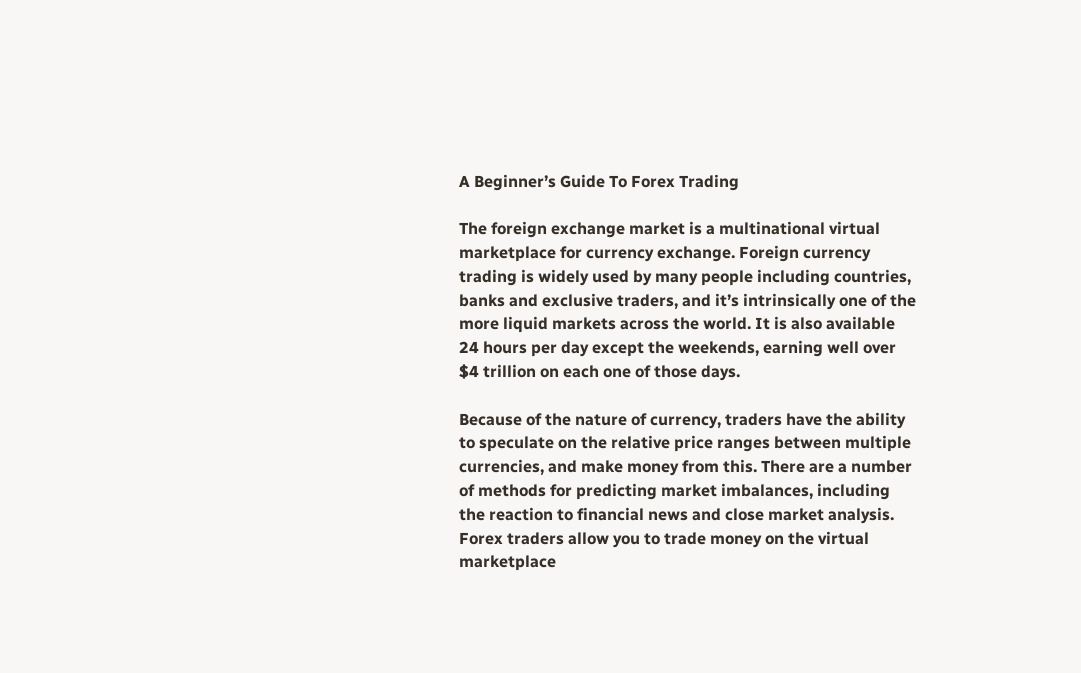A Beginner’s Guide To Forex Trading

The foreign exchange market is a multinational virtual marketplace for currency exchange. Foreign currency trading is widely used by many people including countries, banks and exclusive traders, and it’s intrinsically one of the more liquid markets across the world. It is also available 24 hours per day except the weekends, earning well over $4 trillion on each one of those days.

Because of the nature of currency, traders have the ability to speculate on the relative price ranges between multiple currencies, and make money from this. There are a number of methods for predicting market imbalances, including the reaction to financial news and close market analysis. Forex traders allow you to trade money on the virtual marketplace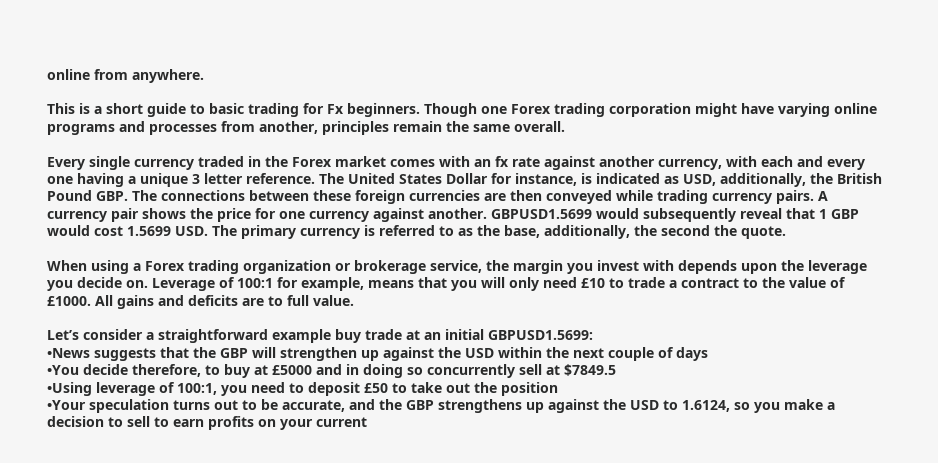online from anywhere.

This is a short guide to basic trading for Fx beginners. Though one Forex trading corporation might have varying online programs and processes from another, principles remain the same overall.

Every single currency traded in the Forex market comes with an fx rate against another currency, with each and every one having a unique 3 letter reference. The United States Dollar for instance, is indicated as USD, additionally, the British Pound GBP. The connections between these foreign currencies are then conveyed while trading currency pairs. A currency pair shows the price for one currency against another. GBPUSD1.5699 would subsequently reveal that 1 GBP would cost 1.5699 USD. The primary currency is referred to as the base, additionally, the second the quote.

When using a Forex trading organization or brokerage service, the margin you invest with depends upon the leverage you decide on. Leverage of 100:1 for example, means that you will only need £10 to trade a contract to the value of £1000. All gains and deficits are to full value.

Let’s consider a straightforward example buy trade at an initial GBPUSD1.5699:
•News suggests that the GBP will strengthen up against the USD within the next couple of days
•You decide therefore, to buy at £5000 and in doing so concurrently sell at $7849.5
•Using leverage of 100:1, you need to deposit £50 to take out the position
•Your speculation turns out to be accurate, and the GBP strengthens up against the USD to 1.6124, so you make a decision to sell to earn profits on your current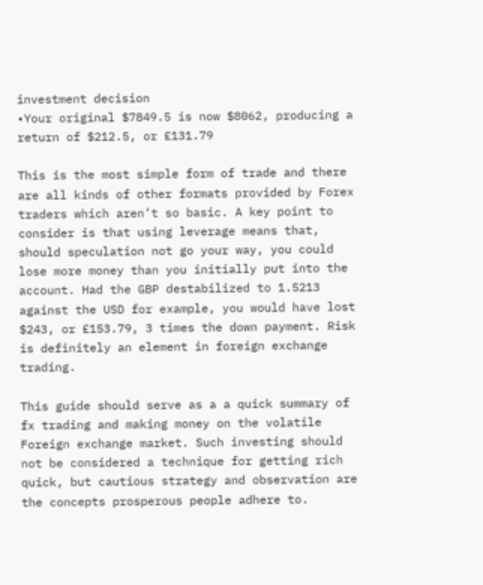investment decision
•Your original $7849.5 is now $8062, producing a return of $212.5, or £131.79

This is the most simple form of trade and there are all kinds of other formats provided by Forex traders which aren’t so basic. A key point to consider is that using leverage means that, should speculation not go your way, you could lose more money than you initially put into the account. Had the GBP destabilized to 1.5213 against the USD for example, you would have lost $243, or £153.79, 3 times the down payment. Risk is definitely an element in foreign exchange trading.

This guide should serve as a a quick summary of fx trading and making money on the volatile Foreign exchange market. Such investing should not be considered a technique for getting rich quick, but cautious strategy and observation are the concepts prosperous people adhere to.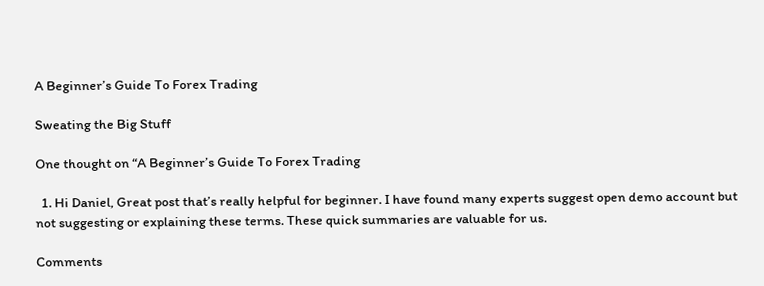A Beginner’s Guide To Forex Trading

Sweating the Big Stuff

One thought on “A Beginner’s Guide To Forex Trading

  1. Hi Daniel, Great post that’s really helpful for beginner. I have found many experts suggest open demo account but not suggesting or explaining these terms. These quick summaries are valuable for us.

Comments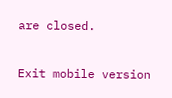are closed.

Exit mobile version